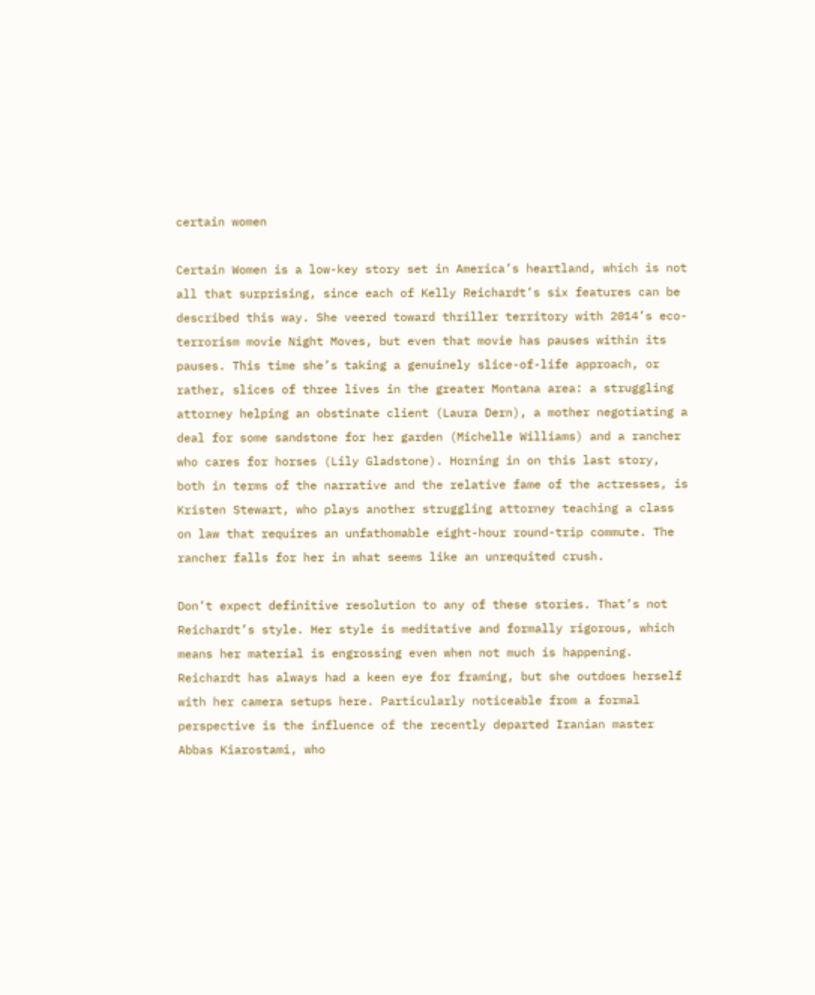certain women

Certain Women is a low-key story set in America’s heartland, which is not all that surprising, since each of Kelly Reichardt’s six features can be described this way. She veered toward thriller territory with 2014’s eco-terrorism movie Night Moves, but even that movie has pauses within its pauses. This time she’s taking a genuinely slice-of-life approach, or rather, slices of three lives in the greater Montana area: a struggling attorney helping an obstinate client (Laura Dern), a mother negotiating a deal for some sandstone for her garden (Michelle Williams) and a rancher who cares for horses (Lily Gladstone). Horning in on this last story, both in terms of the narrative and the relative fame of the actresses, is Kristen Stewart, who plays another struggling attorney teaching a class on law that requires an unfathomable eight-hour round-trip commute. The rancher falls for her in what seems like an unrequited crush.

Don’t expect definitive resolution to any of these stories. That’s not Reichardt’s style. Her style is meditative and formally rigorous, which means her material is engrossing even when not much is happening. Reichardt has always had a keen eye for framing, but she outdoes herself with her camera setups here. Particularly noticeable from a formal perspective is the influence of the recently departed Iranian master Abbas Kiarostami, who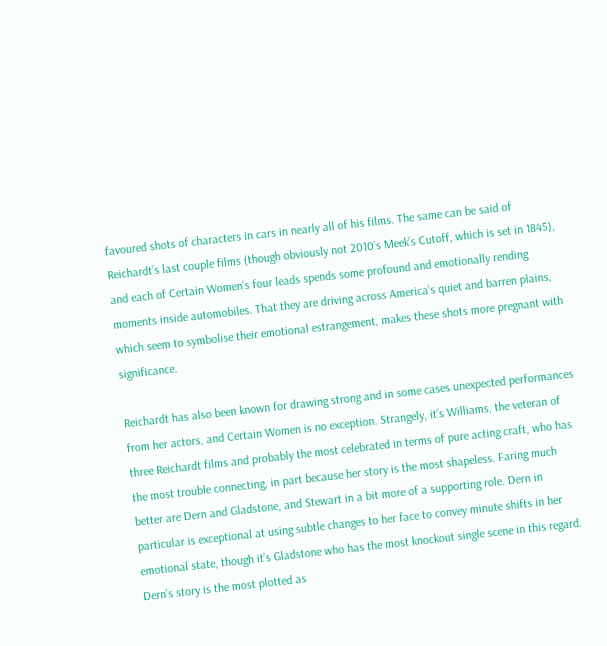favoured shots of characters in cars in nearly all of his films. The same can be said of Reichardt’s last couple films (though obviously not 2010’s Meek’s Cutoff, which is set in 1845), and each of Certain Women’s four leads spends some profound and emotionally rending moments inside automobiles. That they are driving across America’s quiet and barren plains, which seem to symbolise their emotional estrangement, makes these shots more pregnant with significance.

Reichardt has also been known for drawing strong and in some cases unexpected performances from her actors, and Certain Women is no exception. Strangely, it’s Williams, the veteran of three Reichardt films and probably the most celebrated in terms of pure acting craft, who has the most trouble connecting, in part because her story is the most shapeless. Faring much better are Dern and Gladstone, and Stewart in a bit more of a supporting role. Dern in particular is exceptional at using subtle changes to her face to convey minute shifts in her emotional state, though it’s Gladstone who has the most knockout single scene in this regard. Dern’s story is the most plotted as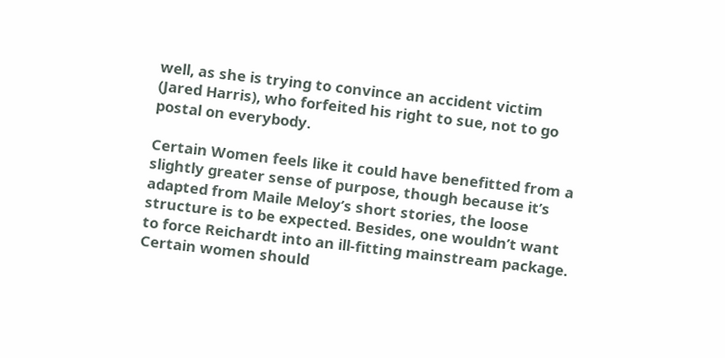well, as she is trying to convince an accident victim (Jared Harris), who forfeited his right to sue, not to go postal on everybody.

Certain Women feels like it could have benefitted from a slightly greater sense of purpose, though because it’s adapted from Maile Meloy’s short stories, the loose structure is to be expected. Besides, one wouldn’t want to force Reichardt into an ill-fitting mainstream package. Certain women should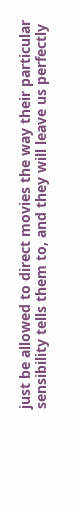just be allowed to direct movies the way their particular sensibility tells them to, and they will leave us perfectly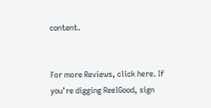content.


For more Reviews, click here. If you’re digging ReelGood, sign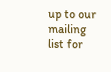up to our mailing list for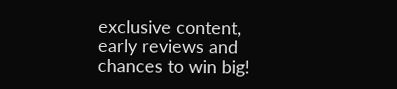exclusive content, early reviews and chances to win big!